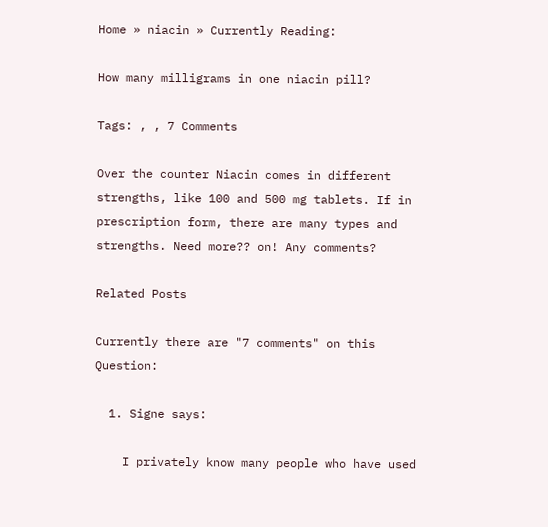Home » niacin » Currently Reading:

How many milligrams in one niacin pill?

Tags: , , 7 Comments

Over the counter Niacin comes in different strengths, like 100 and 500 mg tablets. If in prescription form, there are many types and strengths. Need more?? on! Any comments?

Related Posts

Currently there are "7 comments" on this Question:

  1. Signe says:

    I privately know many people who have used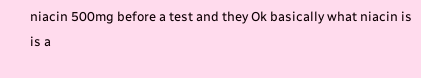niacin 500mg before a test and they Ok basically what niacin is is a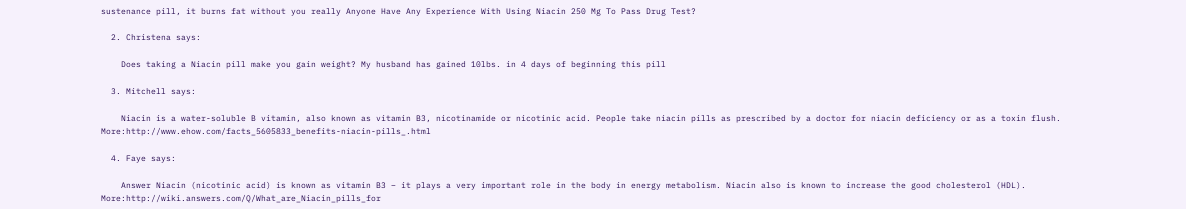sustenance pill, it burns fat without you really Anyone Have Any Experience With Using Niacin 250 Mg To Pass Drug Test?

  2. Christena says:

    Does taking a Niacin pill make you gain weight? My husband has gained 10lbs. in 4 days of beginning this pill

  3. Mitchell says:

    Niacin is a water-soluble B vitamin, also known as vitamin B3, nicotinamide or nicotinic acid. People take niacin pills as prescribed by a doctor for niacin deficiency or as a toxin flush. More:http://www.ehow.com/facts_5605833_benefits-niacin-pills_.html

  4. Faye says:

    Answer Niacin (nicotinic acid) is known as vitamin B3 – it plays a very important role in the body in energy metabolism. Niacin also is known to increase the good cholesterol (HDL). More:http://wiki.answers.com/Q/What_are_Niacin_pills_for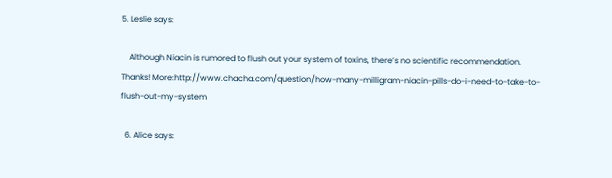5. Leslie says:

    Although Niacin is rumored to flush out your system of toxins, there’s no scientific recommendation. Thanks! More:http://www.chacha.com/question/how-many-milligram-niacin-pills-do-i-need-to-take-to-flush-out-my-system

  6. Alice says: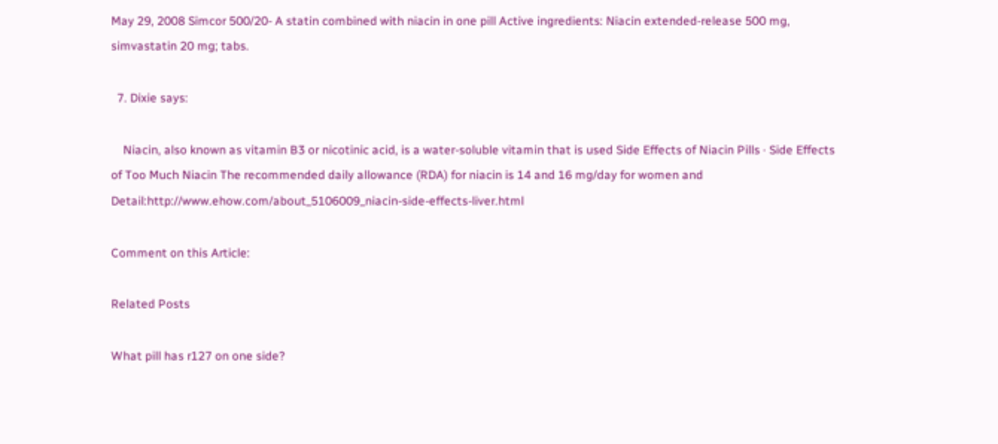May 29, 2008 Simcor 500/20- A statin combined with niacin in one pill Active ingredients: Niacin extended-release 500 mg, simvastatin 20 mg; tabs.

  7. Dixie says:

    Niacin, also known as vitamin B3 or nicotinic acid, is a water-soluble vitamin that is used Side Effects of Niacin Pills · Side Effects of Too Much Niacin The recommended daily allowance (RDA) for niacin is 14 and 16 mg/day for women and Detail:http://www.ehow.com/about_5106009_niacin-side-effects-liver.html

Comment on this Article:

Related Posts

What pill has r127 on one side?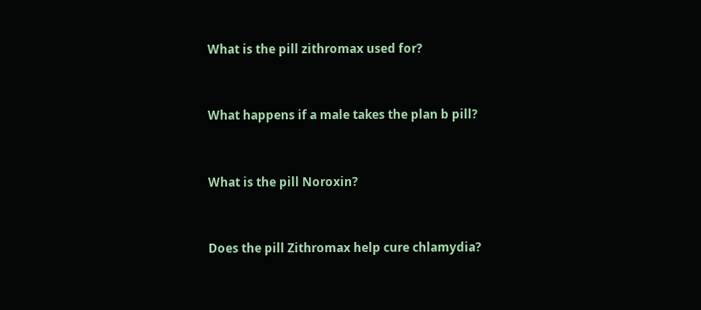What is the pill zithromax used for?


What happens if a male takes the plan b pill?


What is the pill Noroxin?


Does the pill Zithromax help cure chlamydia?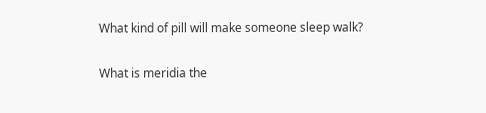What kind of pill will make someone sleep walk?


What is meridia the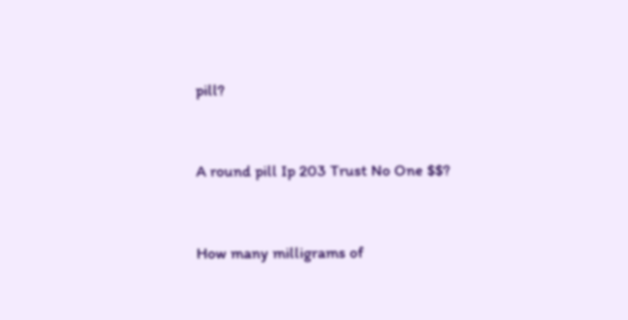pill?


A round pill Ip 203 Trust No One $$?


How many milligrams of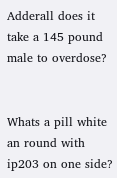Adderall does it take a 145 pound male to overdose?


Whats a pill white an round with ip203 on one side?